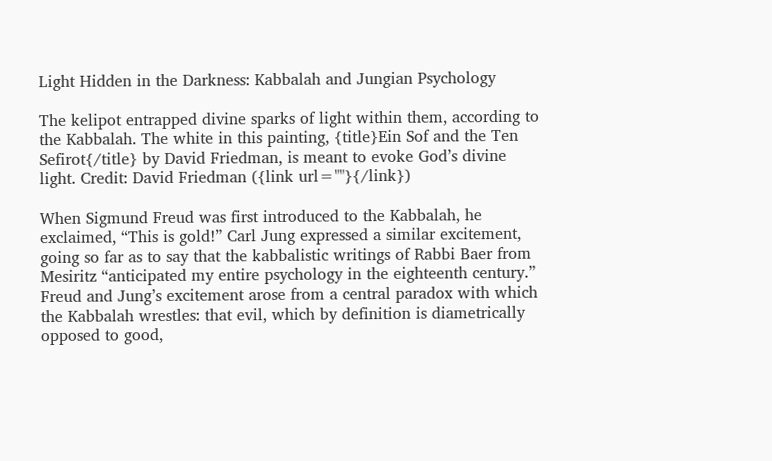Light Hidden in the Darkness: Kabbalah and Jungian Psychology

The kelipot entrapped divine sparks of light within them, according to the Kabbalah. The white in this painting, {title}Ein Sof and the Ten Sefirot{/title} by David Friedman, is meant to evoke God’s divine light. Credit: David Friedman ({link url=""}{/link})

When Sigmund Freud was first introduced to the Kabbalah, he exclaimed, “This is gold!” Carl Jung expressed a similar excitement, going so far as to say that the kabbalistic writings of Rabbi Baer from Mesiritz “anticipated my entire psychology in the eighteenth century.” Freud and Jung’s excitement arose from a central paradox with which the Kabbalah wrestles: that evil, which by definition is diametrically opposed to good,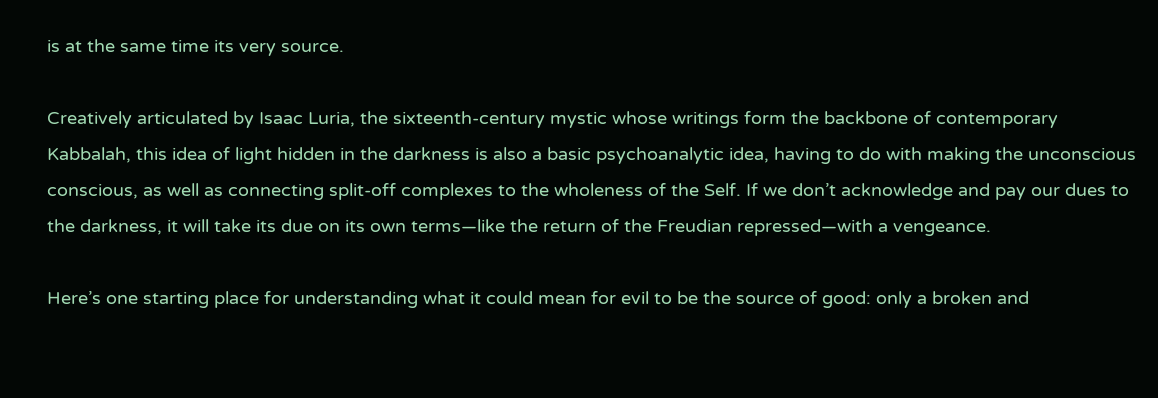is at the same time its very source.

Creatively articulated by Isaac Luria, the sixteenth-century mystic whose writings form the backbone of contemporary Kabbalah, this idea of light hidden in the darkness is also a basic psychoanalytic idea, having to do with making the unconscious conscious, as well as connecting split-off complexes to the wholeness of the Self. If we don’t acknowledge and pay our dues to the darkness, it will take its due on its own terms—like the return of the Freudian repressed—with a vengeance.

Here’s one starting place for understanding what it could mean for evil to be the source of good: only a broken and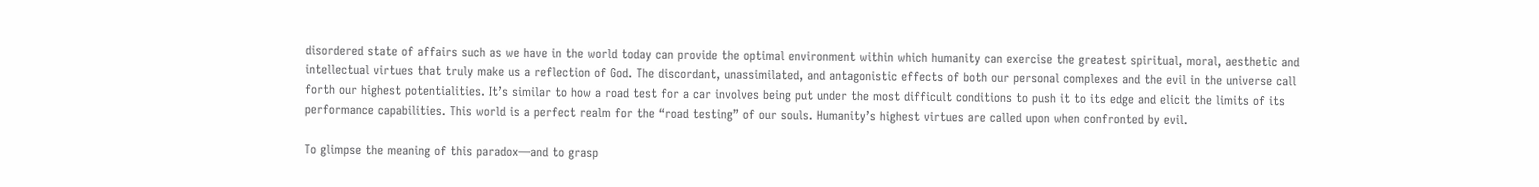disordered state of affairs such as we have in the world today can provide the optimal environment within which humanity can exercise the greatest spiritual, moral, aesthetic and intellectual virtues that truly make us a reflection of God. The discordant, unassimilated, and antagonistic effects of both our personal complexes and the evil in the universe call forth our highest potentialities. It’s similar to how a road test for a car involves being put under the most difficult conditions to push it to its edge and elicit the limits of its performance capabilities. This world is a perfect realm for the “road testing” of our souls. Humanity’s highest virtues are called upon when confronted by evil.

To glimpse the meaning of this paradox—and to grasp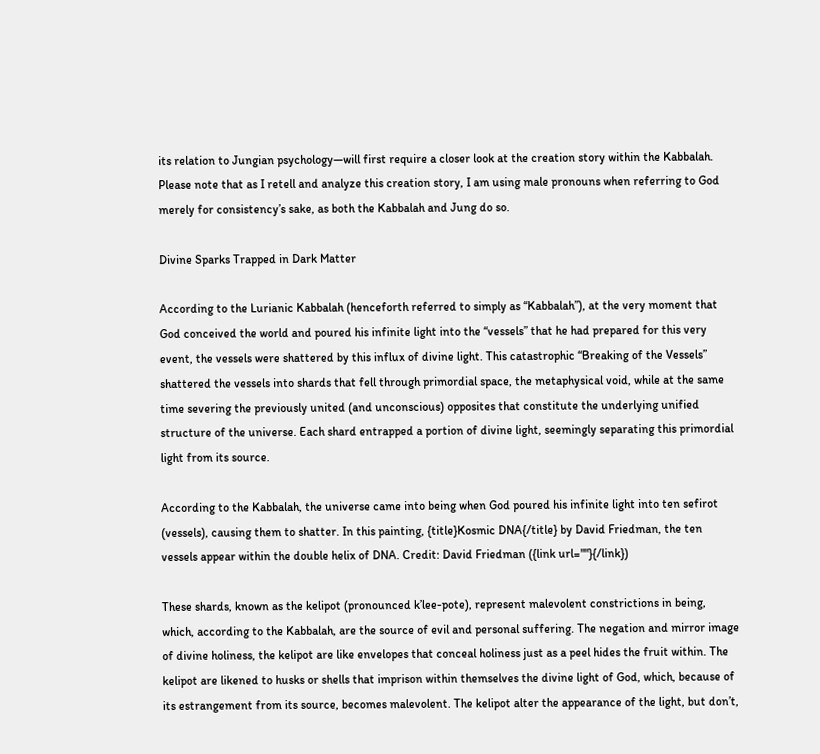its relation to Jungian psychology—will first require a closer look at the creation story within the Kabbalah. Please note that as I retell and analyze this creation story, I am using male pronouns when referring to God merely for consistency’s sake, as both the Kabbalah and Jung do so.

Divine Sparks Trapped in Dark Matter

According to the Lurianic Kabbalah (henceforth referred to simply as “Kabbalah”), at the very moment that God conceived the world and poured his infinite light into the “vessels” that he had prepared for this very event, the vessels were shattered by this influx of divine light. This catastrophic “Breaking of the Vessels” shattered the vessels into shards that fell through primordial space, the metaphysical void, while at the same time severing the previously united (and unconscious) opposites that constitute the underlying unified structure of the universe. Each shard entrapped a portion of divine light, seemingly separating this primordial light from its source.

According to the Kabbalah, the universe came into being when God poured his infinite light into ten sefirot (vessels), causing them to shatter. In this painting, {title}Kosmic DNA{/title} by David Friedman, the ten vessels appear within the double helix of DNA. Credit: David Friedman ({link url=""}{/link})

These shards, known as the kelipot (pronounced k’lee-pote), represent malevolent constrictions in being, which, according to the Kabbalah, are the source of evil and personal suffering. The negation and mirror image of divine holiness, the kelipot are like envelopes that conceal holiness just as a peel hides the fruit within. The kelipot are likened to husks or shells that imprison within themselves the divine light of God, which, because of its estrangement from its source, becomes malevolent. The kelipot alter the appearance of the light, but don’t,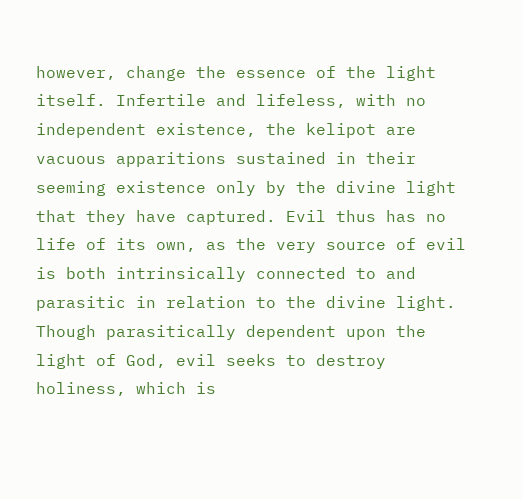however, change the essence of the light itself. Infertile and lifeless, with no independent existence, the kelipot are vacuous apparitions sustained in their seeming existence only by the divine light that they have captured. Evil thus has no life of its own, as the very source of evil is both intrinsically connected to and parasitic in relation to the divine light. Though parasitically dependent upon the light of God, evil seeks to destroy holiness, which is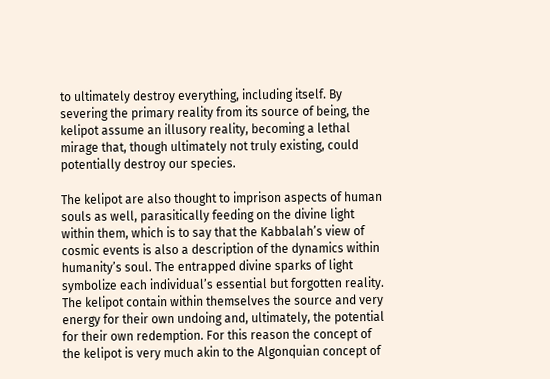to ultimately destroy everything, including itself. By severing the primary reality from its source of being, the kelipot assume an illusory reality, becoming a lethal mirage that, though ultimately not truly existing, could potentially destroy our species.

The kelipot are also thought to imprison aspects of human souls as well, parasitically feeding on the divine light within them, which is to say that the Kabbalah’s view of cosmic events is also a description of the dynamics within humanity’s soul. The entrapped divine sparks of light symbolize each individual’s essential but forgotten reality. The kelipot contain within themselves the source and very energy for their own undoing and, ultimately, the potential for their own redemption. For this reason the concept of the kelipot is very much akin to the Algonquian concept of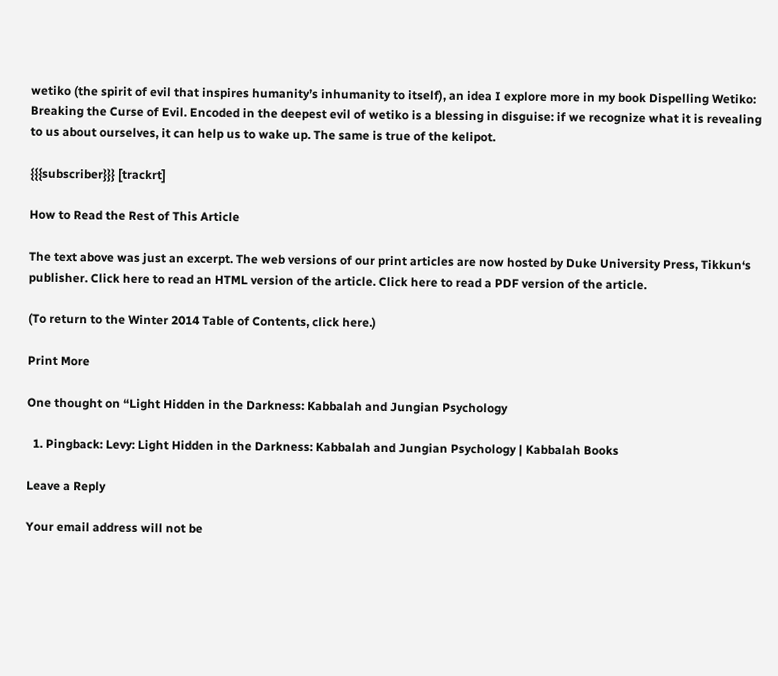wetiko (the spirit of evil that inspires humanity’s inhumanity to itself), an idea I explore more in my book Dispelling Wetiko: Breaking the Curse of Evil. Encoded in the deepest evil of wetiko is a blessing in disguise: if we recognize what it is revealing to us about ourselves, it can help us to wake up. The same is true of the kelipot.

{{{subscriber}}} [trackrt]

How to Read the Rest of This Article

The text above was just an excerpt. The web versions of our print articles are now hosted by Duke University Press, Tikkun‘s publisher. Click here to read an HTML version of the article. Click here to read a PDF version of the article.

(To return to the Winter 2014 Table of Contents, click here.)

Print More

One thought on “Light Hidden in the Darkness: Kabbalah and Jungian Psychology

  1. Pingback: Levy: Light Hidden in the Darkness: Kabbalah and Jungian Psychology | Kabbalah Books

Leave a Reply

Your email address will not be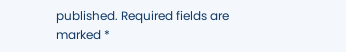published. Required fields are marked *